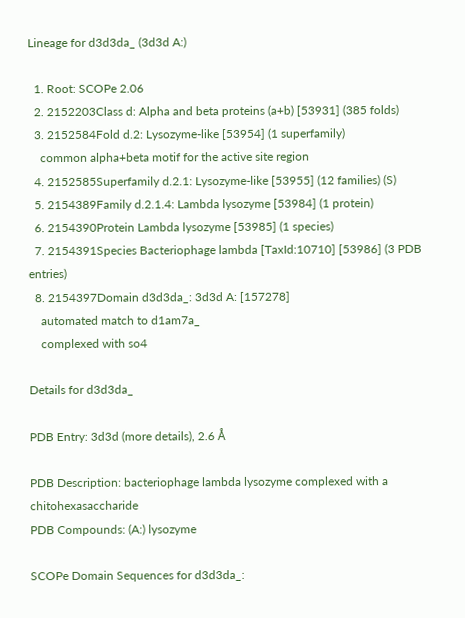Lineage for d3d3da_ (3d3d A:)

  1. Root: SCOPe 2.06
  2. 2152203Class d: Alpha and beta proteins (a+b) [53931] (385 folds)
  3. 2152584Fold d.2: Lysozyme-like [53954] (1 superfamily)
    common alpha+beta motif for the active site region
  4. 2152585Superfamily d.2.1: Lysozyme-like [53955] (12 families) (S)
  5. 2154389Family d.2.1.4: Lambda lysozyme [53984] (1 protein)
  6. 2154390Protein Lambda lysozyme [53985] (1 species)
  7. 2154391Species Bacteriophage lambda [TaxId:10710] [53986] (3 PDB entries)
  8. 2154397Domain d3d3da_: 3d3d A: [157278]
    automated match to d1am7a_
    complexed with so4

Details for d3d3da_

PDB Entry: 3d3d (more details), 2.6 Å

PDB Description: bacteriophage lambda lysozyme complexed with a chitohexasaccharide
PDB Compounds: (A:) lysozyme

SCOPe Domain Sequences for d3d3da_: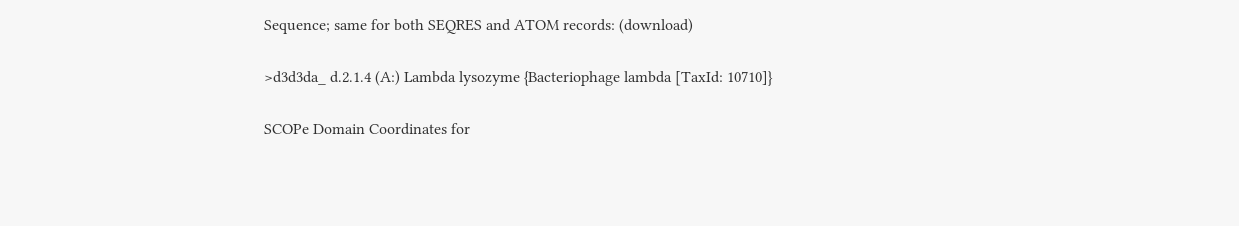Sequence; same for both SEQRES and ATOM records: (download)

>d3d3da_ d.2.1.4 (A:) Lambda lysozyme {Bacteriophage lambda [TaxId: 10710]}

SCOPe Domain Coordinates for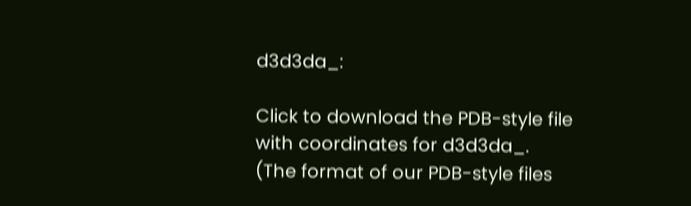d3d3da_:

Click to download the PDB-style file with coordinates for d3d3da_.
(The format of our PDB-style files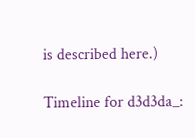is described here.)

Timeline for d3d3da_: